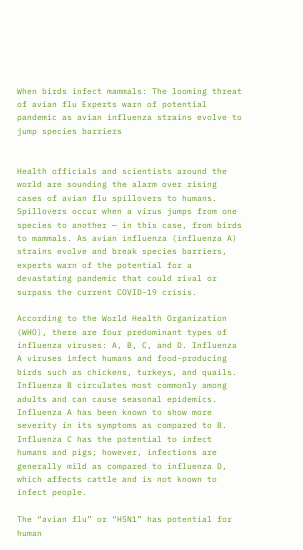When birds infect mammals: The looming threat of avian flu Experts warn of potential pandemic as avian influenza strains evolve to jump species barriers


Health officials and scientists around the world are sounding the alarm over rising cases of avian flu spillovers to humans. Spillovers occur when a virus jumps from one species to another — in this case, from birds to mammals. As avian influenza (influenza A) strains evolve and break species barriers, experts warn of the potential for a devastating pandemic that could rival or surpass the current COVID-19 crisis.

According to the World Health Organization (WHO), there are four predominant types of influenza viruses: A, B, C, and D. Influenza A viruses infect humans and food-producing birds such as chickens, turkeys, and quails. Influenza B circulates most commonly among adults and can cause seasonal epidemics. Influenza A has been known to show more severity in its symptoms as compared to B. Influenza C has the potential to infect humans and pigs; however, infections are generally mild as compared to influenza D, which affects cattle and is not known to infect people.

The “avian flu” or “H5N1” has potential for human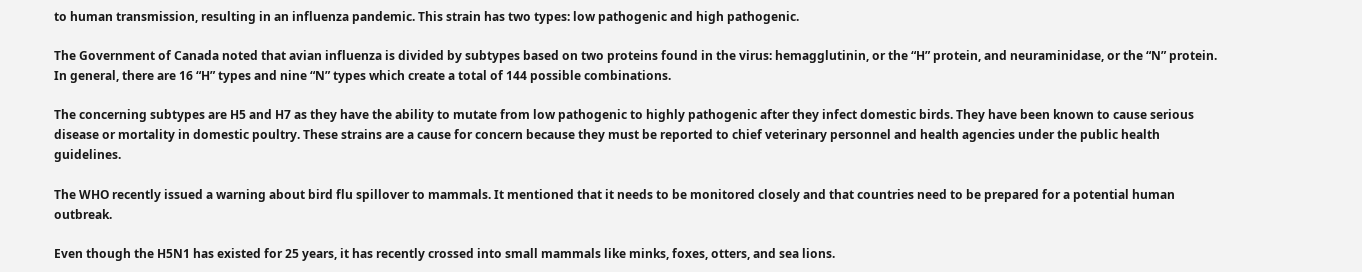to human transmission, resulting in an influenza pandemic. This strain has two types: low pathogenic and high pathogenic.

The Government of Canada noted that avian influenza is divided by subtypes based on two proteins found in the virus: hemagglutinin, or the “H” protein, and neuraminidase, or the “N” protein. In general, there are 16 “H” types and nine “N” types which create a total of 144 possible combinations.

The concerning subtypes are H5 and H7 as they have the ability to mutate from low pathogenic to highly pathogenic after they infect domestic birds. They have been known to cause serious disease or mortality in domestic poultry. These strains are a cause for concern because they must be reported to chief veterinary personnel and health agencies under the public health guidelines.

The WHO recently issued a warning about bird flu spillover to mammals. It mentioned that it needs to be monitored closely and that countries need to be prepared for a potential human outbreak.

Even though the H5N1 has existed for 25 years, it has recently crossed into small mammals like minks, foxes, otters, and sea lions.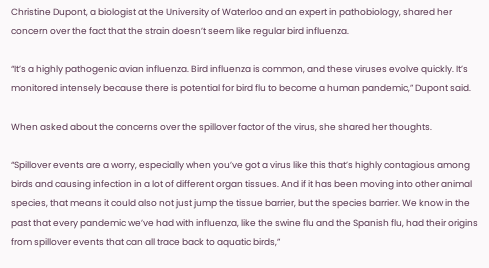Christine Dupont, a biologist at the University of Waterloo and an expert in pathobiology, shared her concern over the fact that the strain doesn’t seem like regular bird influenza.

“It’s a highly pathogenic avian influenza. Bird influenza is common, and these viruses evolve quickly. It’s monitored intensely because there is potential for bird flu to become a human pandemic,” Dupont said.

When asked about the concerns over the spillover factor of the virus, she shared her thoughts.

“Spillover events are a worry, especially when you’ve got a virus like this that’s highly contagious among birds and causing infection in a lot of different organ tissues. And if it has been moving into other animal species, that means it could also not just jump the tissue barrier, but the species barrier. We know in the past that every pandemic we’ve had with influenza, like the swine flu and the Spanish flu, had their origins from spillover events that can all trace back to aquatic birds,”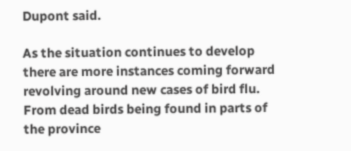Dupont said.

As the situation continues to develop there are more instances coming forward revolving around new cases of bird flu. From dead birds being found in parts of the province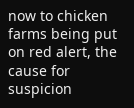now to chicken farms being put on red alert, the cause for suspicion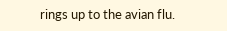rings up to the avian flu.